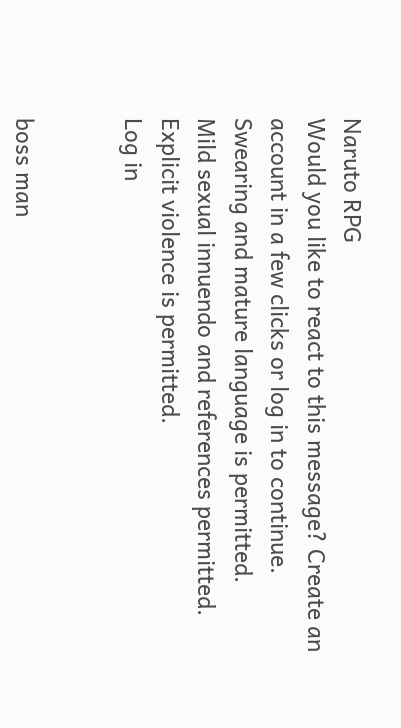Naruto RPG
Would you like to react to this message? Create an account in a few clicks or log in to continue.
Swearing and mature language is permitted.
Mild sexual innuendo and references permitted.
Explicit violence is permitted.
Log in


boss man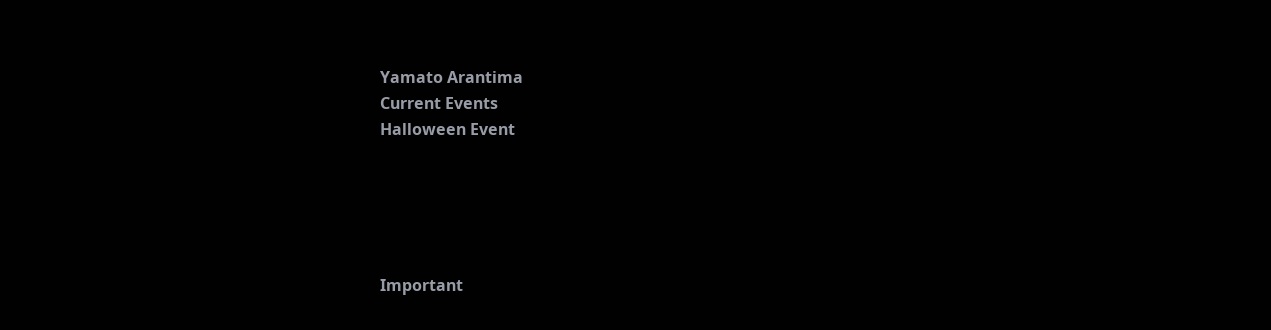Yamato Arantima
Current Events
Halloween Event





Important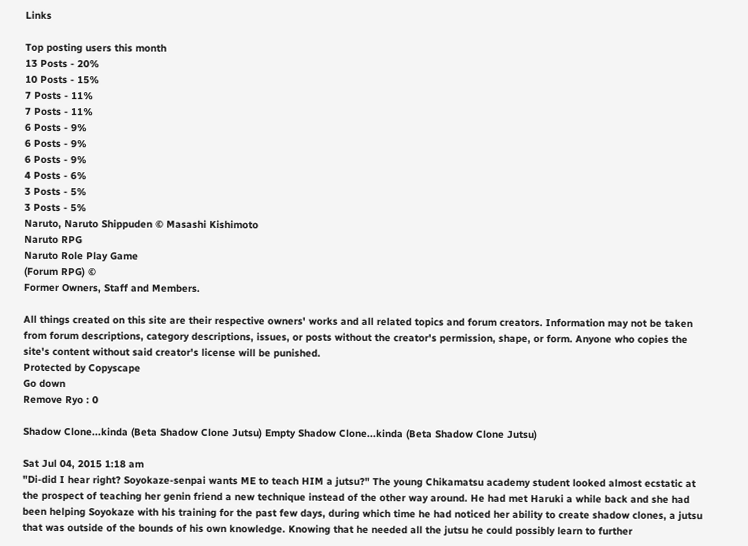Links

Top posting users this month
13 Posts - 20%
10 Posts - 15%
7 Posts - 11%
7 Posts - 11%
6 Posts - 9%
6 Posts - 9%
6 Posts - 9%
4 Posts - 6%
3 Posts - 5%
3 Posts - 5%
Naruto, Naruto Shippuden © Masashi Kishimoto
Naruto RPG
Naruto Role Play Game
(Forum RPG) ©
Former Owners, Staff and Members.

All things created on this site are their respective owners' works and all related topics and forum creators. Information may not be taken from forum descriptions, category descriptions, issues, or posts without the creator's permission, shape, or form. Anyone who copies the site's content without said creator's license will be punished.
Protected by Copyscape
Go down
Remove Ryo : 0

Shadow Clone...kinda (Beta Shadow Clone Jutsu) Empty Shadow Clone...kinda (Beta Shadow Clone Jutsu)

Sat Jul 04, 2015 1:18 am
"Di-did I hear right? Soyokaze-senpai wants ME to teach HIM a jutsu?" The young Chikamatsu academy student looked almost ecstatic at the prospect of teaching her genin friend a new technique instead of the other way around. He had met Haruki a while back and she had been helping Soyokaze with his training for the past few days, during which time he had noticed her ability to create shadow clones, a jutsu that was outside of the bounds of his own knowledge. Knowing that he needed all the jutsu he could possibly learn to further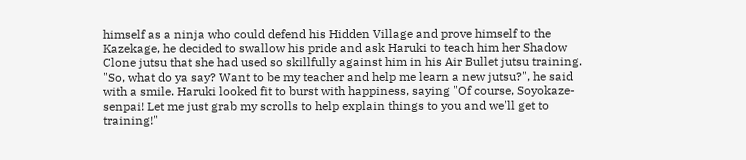himself as a ninja who could defend his Hidden Village and prove himself to the Kazekage, he decided to swallow his pride and ask Haruki to teach him her Shadow Clone jutsu that she had used so skillfully against him in his Air Bullet jutsu training. "So, what do ya say? Want to be my teacher and help me learn a new jutsu?", he said with a smile. Haruki looked fit to burst with happiness, saying "Of course, Soyokaze-senpai! Let me just grab my scrolls to help explain things to you and we'll get to training!"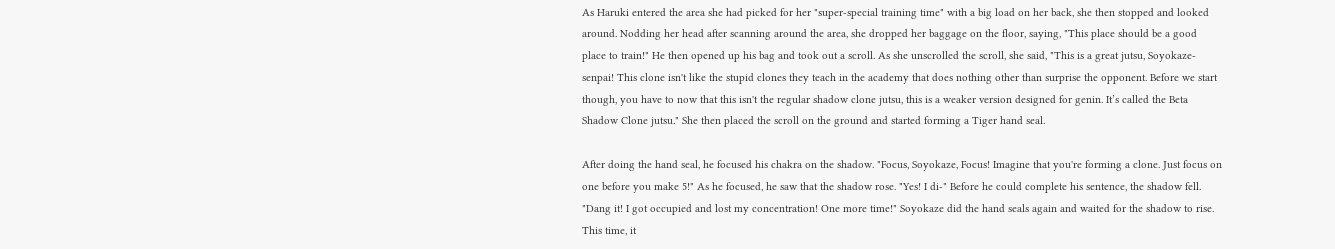As Haruki entered the area she had picked for her "super-special training time" with a big load on her back, she then stopped and looked around. Nodding her head after scanning around the area, she dropped her baggage on the floor, saying, "This place should be a good place to train!" He then opened up his bag and took out a scroll. As she unscrolled the scroll, she said, "This is a great jutsu, Soyokaze-senpai! This clone isn't like the stupid clones they teach in the academy that does nothing other than surprise the opponent. Before we start though, you have to now that this isn't the regular shadow clone jutsu, this is a weaker version designed for genin. It’s called the Beta Shadow Clone jutsu." She then placed the scroll on the ground and started forming a Tiger hand seal.

After doing the hand seal, he focused his chakra on the shadow. "Focus, Soyokaze, Focus! Imagine that you're forming a clone. Just focus on one before you make 5!" As he focused, he saw that the shadow rose. "Yes! I di-" Before he could complete his sentence, the shadow fell. "Dang it! I got occupied and lost my concentration! One more time!" Soyokaze did the hand seals again and waited for the shadow to rise. This time, it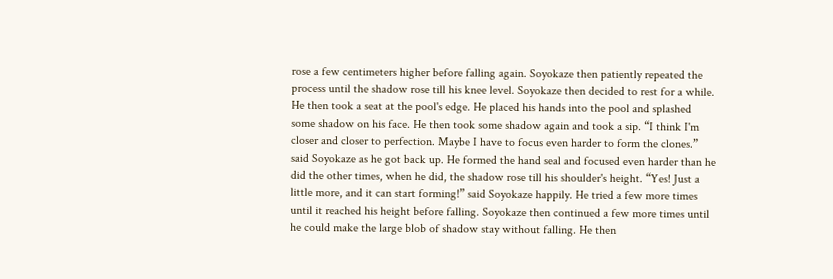rose a few centimeters higher before falling again. Soyokaze then patiently repeated the process until the shadow rose till his knee level. Soyokaze then decided to rest for a while. He then took a seat at the pool's edge. He placed his hands into the pool and splashed some shadow on his face. He then took some shadow again and took a sip. “I think I'm closer and closer to perfection. Maybe I have to focus even harder to form the clones.” said Soyokaze as he got back up. He formed the hand seal and focused even harder than he did the other times, when he did, the shadow rose till his shoulder's height. “Yes! Just a little more, and it can start forming!” said Soyokaze happily. He tried a few more times until it reached his height before falling. Soyokaze then continued a few more times until he could make the large blob of shadow stay without falling. He then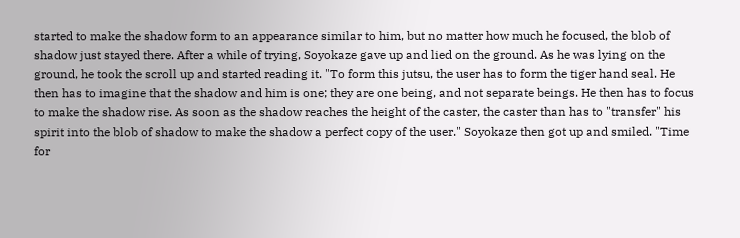started to make the shadow form to an appearance similar to him, but no matter how much he focused, the blob of shadow just stayed there. After a while of trying, Soyokaze gave up and lied on the ground. As he was lying on the ground, he took the scroll up and started reading it. "To form this jutsu, the user has to form the tiger hand seal. He then has to imagine that the shadow and him is one; they are one being, and not separate beings. He then has to focus to make the shadow rise. As soon as the shadow reaches the height of the caster, the caster than has to "transfer" his spirit into the blob of shadow to make the shadow a perfect copy of the user." Soyokaze then got up and smiled. "Time for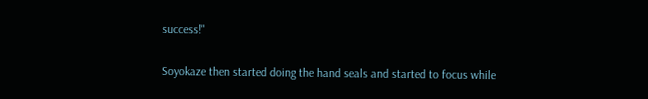success!"

Soyokaze then started doing the hand seals and started to focus while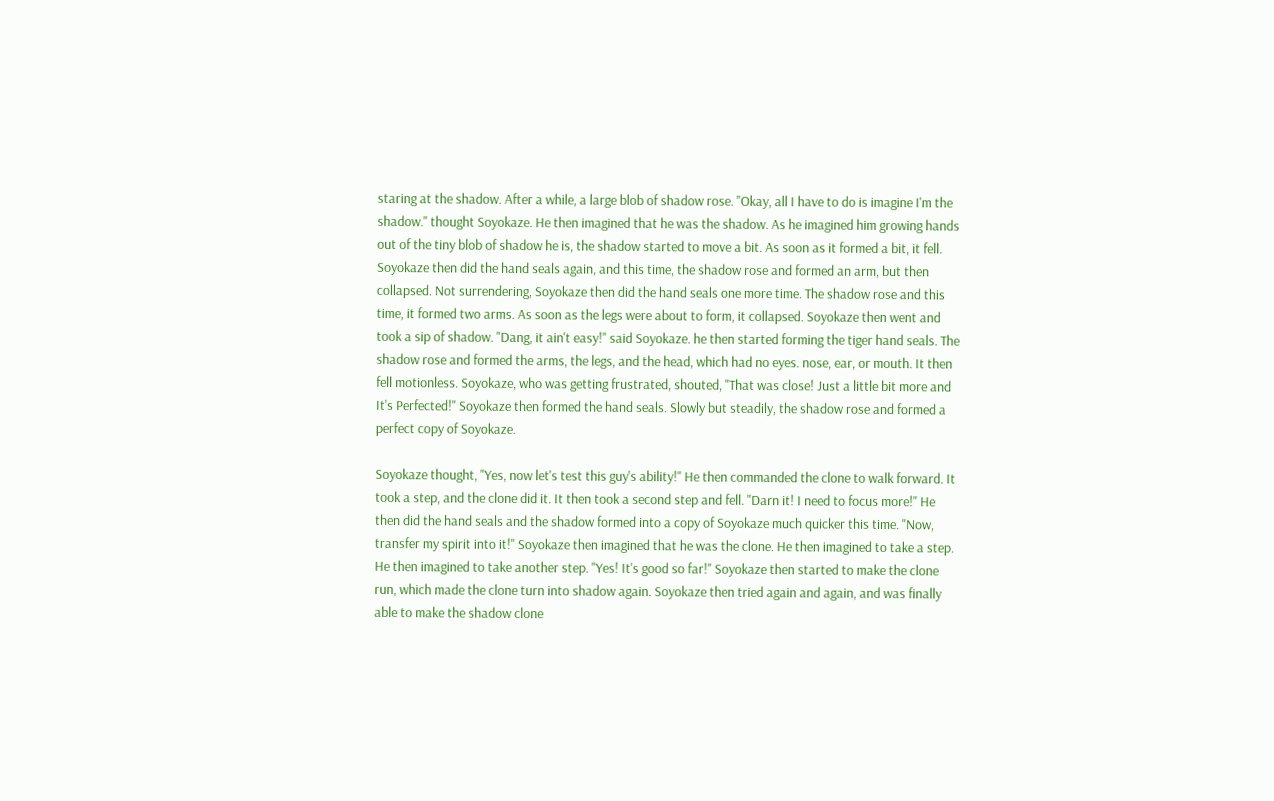staring at the shadow. After a while, a large blob of shadow rose. "Okay, all I have to do is imagine I'm the shadow." thought Soyokaze. He then imagined that he was the shadow. As he imagined him growing hands out of the tiny blob of shadow he is, the shadow started to move a bit. As soon as it formed a bit, it fell. Soyokaze then did the hand seals again, and this time, the shadow rose and formed an arm, but then collapsed. Not surrendering, Soyokaze then did the hand seals one more time. The shadow rose and this time, it formed two arms. As soon as the legs were about to form, it collapsed. Soyokaze then went and took a sip of shadow. "Dang, it ain't easy!" said Soyokaze. he then started forming the tiger hand seals. The shadow rose and formed the arms, the legs, and the head, which had no eyes. nose, ear, or mouth. It then fell motionless. Soyokaze, who was getting frustrated, shouted, "That was close! Just a little bit more and It's Perfected!" Soyokaze then formed the hand seals. Slowly but steadily, the shadow rose and formed a perfect copy of Soyokaze.

Soyokaze thought, "Yes, now let's test this guy's ability!" He then commanded the clone to walk forward. It took a step, and the clone did it. It then took a second step and fell. "Darn it! I need to focus more!" He then did the hand seals and the shadow formed into a copy of Soyokaze much quicker this time. "Now, transfer my spirit into it!" Soyokaze then imagined that he was the clone. He then imagined to take a step. He then imagined to take another step. "Yes! It's good so far!" Soyokaze then started to make the clone run, which made the clone turn into shadow again. Soyokaze then tried again and again, and was finally able to make the shadow clone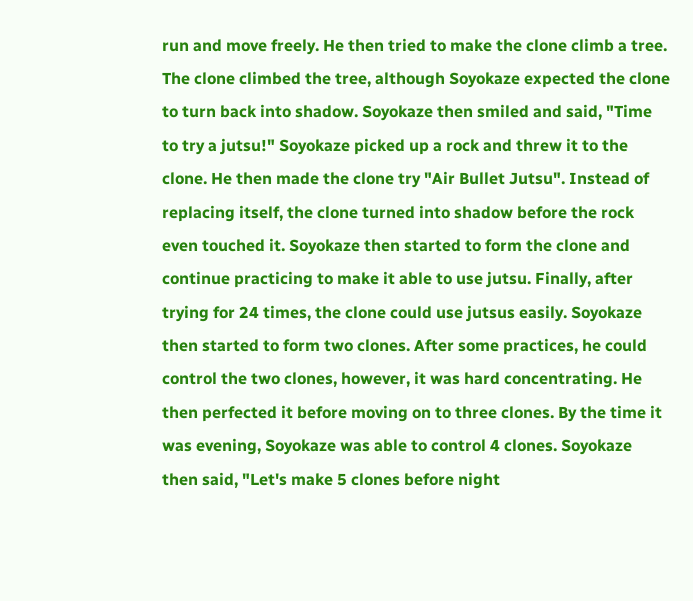run and move freely. He then tried to make the clone climb a tree. The clone climbed the tree, although Soyokaze expected the clone to turn back into shadow. Soyokaze then smiled and said, "Time to try a jutsu!" Soyokaze picked up a rock and threw it to the clone. He then made the clone try "Air Bullet Jutsu". Instead of replacing itself, the clone turned into shadow before the rock even touched it. Soyokaze then started to form the clone and continue practicing to make it able to use jutsu. Finally, after trying for 24 times, the clone could use jutsus easily. Soyokaze then started to form two clones. After some practices, he could control the two clones, however, it was hard concentrating. He then perfected it before moving on to three clones. By the time it was evening, Soyokaze was able to control 4 clones. Soyokaze then said, "Let's make 5 clones before night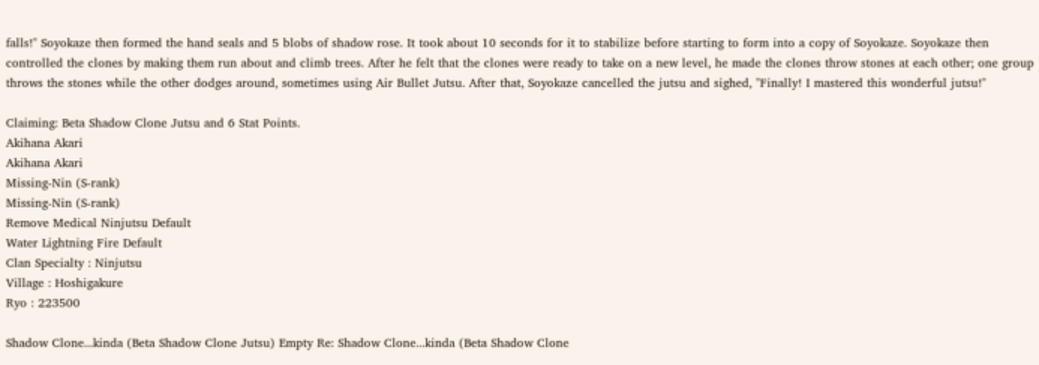falls!" Soyokaze then formed the hand seals and 5 blobs of shadow rose. It took about 10 seconds for it to stabilize before starting to form into a copy of Soyokaze. Soyokaze then controlled the clones by making them run about and climb trees. After he felt that the clones were ready to take on a new level, he made the clones throw stones at each other; one group throws the stones while the other dodges around, sometimes using Air Bullet Jutsu. After that, Soyokaze cancelled the jutsu and sighed, "Finally! I mastered this wonderful jutsu!"

Claiming: Beta Shadow Clone Jutsu and 6 Stat Points.
Akihana Akari
Akihana Akari
Missing-Nin (S-rank)
Missing-Nin (S-rank)
Remove Medical Ninjutsu Default
Water Lightning Fire Default
Clan Specialty : Ninjutsu
Village : Hoshigakure
Ryo : 223500

Shadow Clone...kinda (Beta Shadow Clone Jutsu) Empty Re: Shadow Clone...kinda (Beta Shadow Clone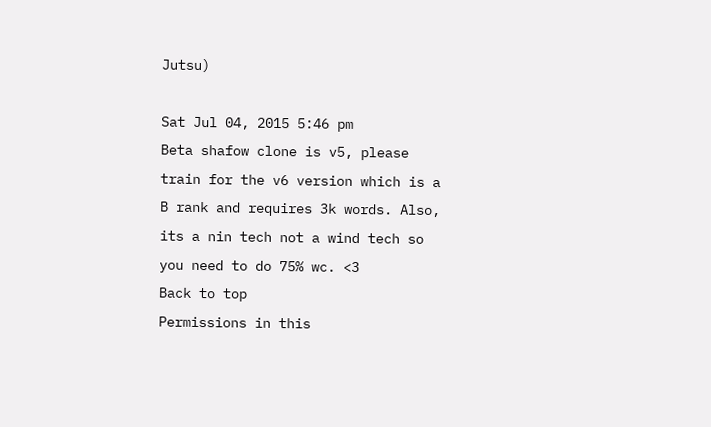Jutsu)

Sat Jul 04, 2015 5:46 pm
Beta shafow clone is v5, please train for the v6 version which is a B rank and requires 3k words. Also, its a nin tech not a wind tech so you need to do 75% wc. <3
Back to top
Permissions in this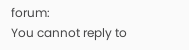forum:
You cannot reply to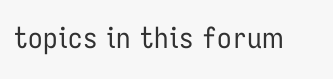topics in this forum